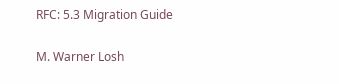RFC: 5.3 Migration Guide

M. Warner Losh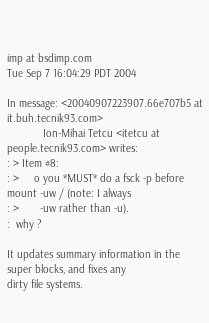imp at bsdimp.com
Tue Sep 7 16:04:29 PDT 2004

In message: <20040907223907.66e707b5 at it.buh.tecnik93.com>
            Ion-Mihai Tetcu <itetcu at people.tecnik93.com> writes:
: > Item #8:
: >     o you *MUST* do a fsck -p before mount -uw / (note: I always
: >       -uw rather than -u).
:  why ?

It updates summary information in the super blocks, and fixes any
dirty file systems.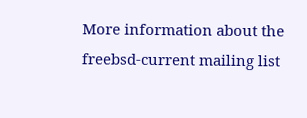More information about the freebsd-current mailing list